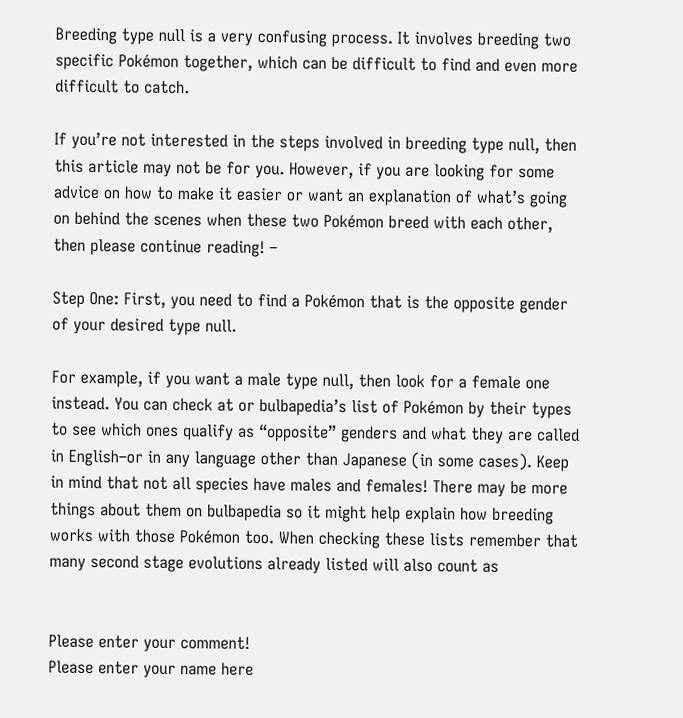Breeding type null is a very confusing process. It involves breeding two specific Pokémon together, which can be difficult to find and even more difficult to catch.

If you’re not interested in the steps involved in breeding type null, then this article may not be for you. However, if you are looking for some advice on how to make it easier or want an explanation of what’s going on behind the scenes when these two Pokémon breed with each other, then please continue reading! –

Step One: First, you need to find a Pokémon that is the opposite gender of your desired type null.

For example, if you want a male type null, then look for a female one instead. You can check at or bulbapedia’s list of Pokémon by their types to see which ones qualify as “opposite” genders and what they are called in English–or in any language other than Japanese (in some cases). Keep in mind that not all species have males and females! There may be more things about them on bulbapedia so it might help explain how breeding works with those Pokémon too. When checking these lists remember that many second stage evolutions already listed will also count as


Please enter your comment!
Please enter your name here